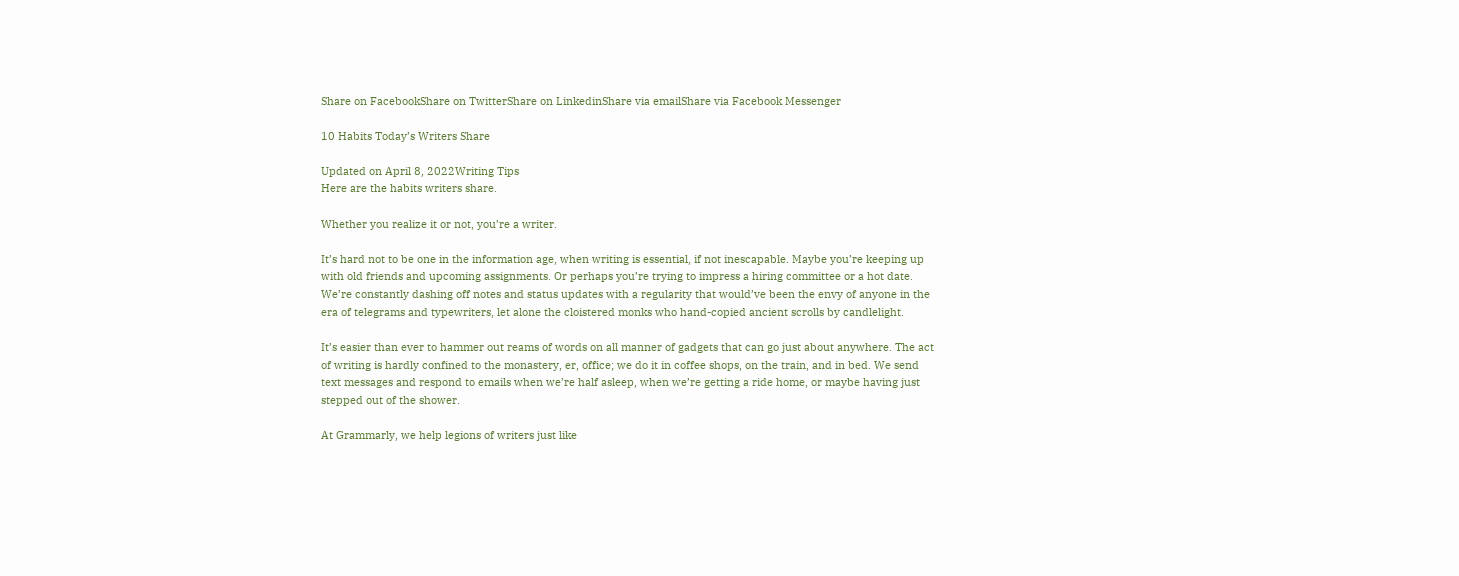Share on FacebookShare on TwitterShare on LinkedinShare via emailShare via Facebook Messenger

10 Habits Today’s Writers Share

Updated on April 8, 2022Writing Tips
Here are the habits writers share.

Whether you realize it or not, you’re a writer.

It’s hard not to be one in the information age, when writing is essential, if not inescapable. Maybe you’re keeping up with old friends and upcoming assignments. Or perhaps you’re trying to impress a hiring committee or a hot date. We’re constantly dashing off notes and status updates with a regularity that would’ve been the envy of anyone in the era of telegrams and typewriters, let alone the cloistered monks who hand-copied ancient scrolls by candlelight.

It’s easier than ever to hammer out reams of words on all manner of gadgets that can go just about anywhere. The act of writing is hardly confined to the monastery, er, office; we do it in coffee shops, on the train, and in bed. We send text messages and respond to emails when we’re half asleep, when we’re getting a ride home, or maybe having just stepped out of the shower.

At Grammarly, we help legions of writers just like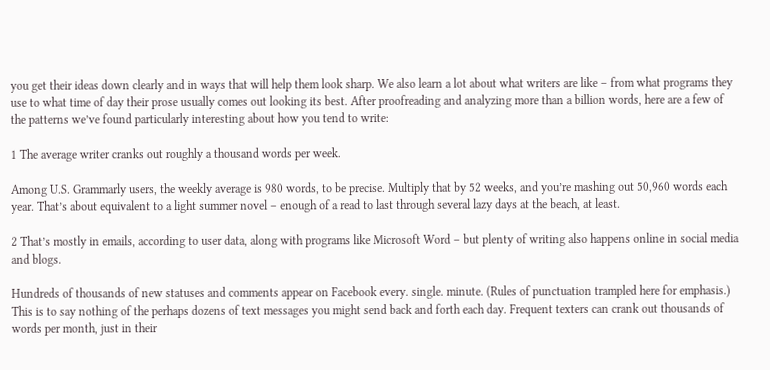you get their ideas down clearly and in ways that will help them look sharp. We also learn a lot about what writers are like – from what programs they use to what time of day their prose usually comes out looking its best. After proofreading and analyzing more than a billion words, here are a few of the patterns we’ve found particularly interesting about how you tend to write:

1 The average writer cranks out roughly a thousand words per week.

Among U.S. Grammarly users, the weekly average is 980 words, to be precise. Multiply that by 52 weeks, and you’re mashing out 50,960 words each year. That’s about equivalent to a light summer novel – enough of a read to last through several lazy days at the beach, at least.

2 That’s mostly in emails, according to user data, along with programs like Microsoft Word – but plenty of writing also happens online in social media and blogs.

Hundreds of thousands of new statuses and comments appear on Facebook every. single. minute. (Rules of punctuation trampled here for emphasis.) This is to say nothing of the perhaps dozens of text messages you might send back and forth each day. Frequent texters can crank out thousands of words per month, just in their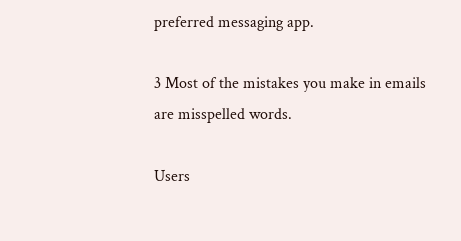preferred messaging app.

3 Most of the mistakes you make in emails are misspelled words.

Users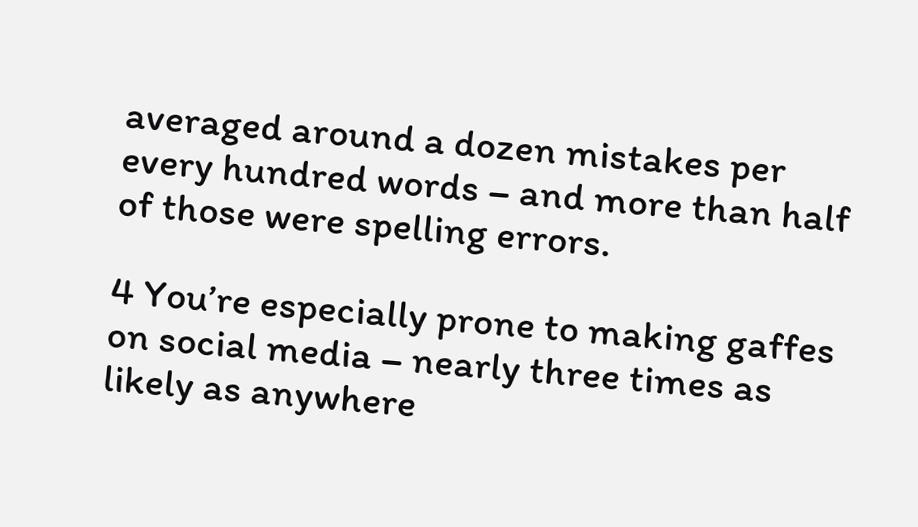averaged around a dozen mistakes per every hundred words – and more than half of those were spelling errors.

4 You’re especially prone to making gaffes on social media – nearly three times as likely as anywhere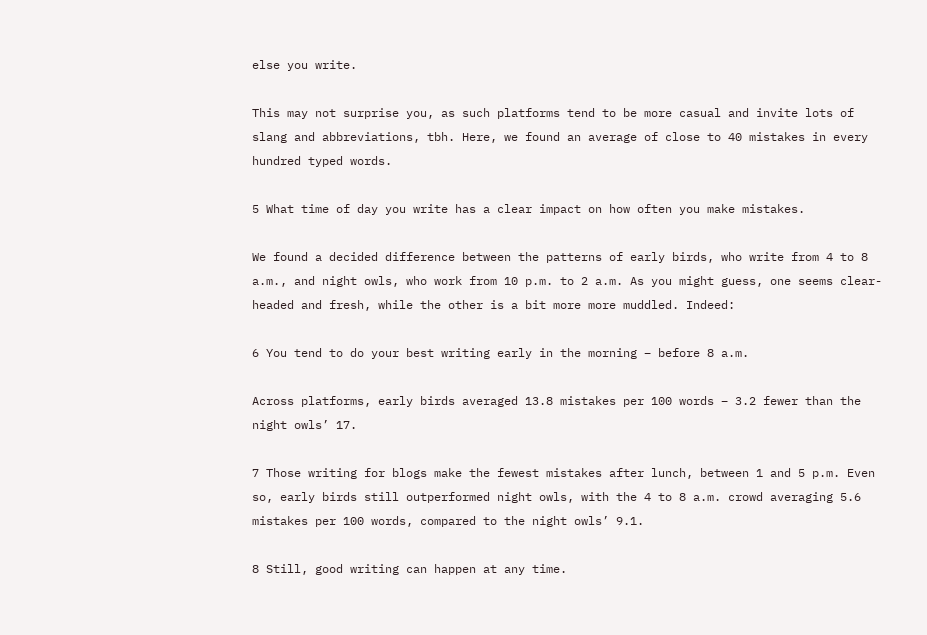else you write.

This may not surprise you, as such platforms tend to be more casual and invite lots of slang and abbreviations, tbh. Here, we found an average of close to 40 mistakes in every hundred typed words.

5 What time of day you write has a clear impact on how often you make mistakes.

We found a decided difference between the patterns of early birds, who write from 4 to 8 a.m., and night owls, who work from 10 p.m. to 2 a.m. As you might guess, one seems clear-headed and fresh, while the other is a bit more more muddled. Indeed:

6 You tend to do your best writing early in the morning – before 8 a.m.

Across platforms, early birds averaged 13.8 mistakes per 100 words – 3.2 fewer than the night owls’ 17.

7 Those writing for blogs make the fewest mistakes after lunch, between 1 and 5 p.m. Even so, early birds still outperformed night owls, with the 4 to 8 a.m. crowd averaging 5.6 mistakes per 100 words, compared to the night owls’ 9.1.

8 Still, good writing can happen at any time.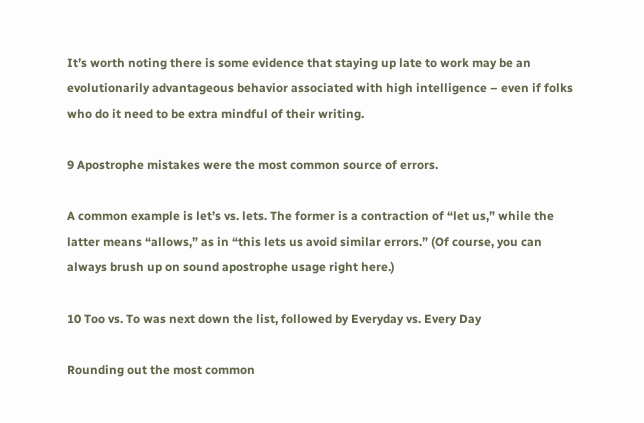It’s worth noting there is some evidence that staying up late to work may be an evolutionarily advantageous behavior associated with high intelligence – even if folks who do it need to be extra mindful of their writing.

9 Apostrophe mistakes were the most common source of errors.

A common example is let’s vs. lets. The former is a contraction of “let us,” while the latter means “allows,” as in “this lets us avoid similar errors.” (Of course, you can always brush up on sound apostrophe usage right here.)

10 Too vs. To was next down the list, followed by Everyday vs. Every Day

Rounding out the most common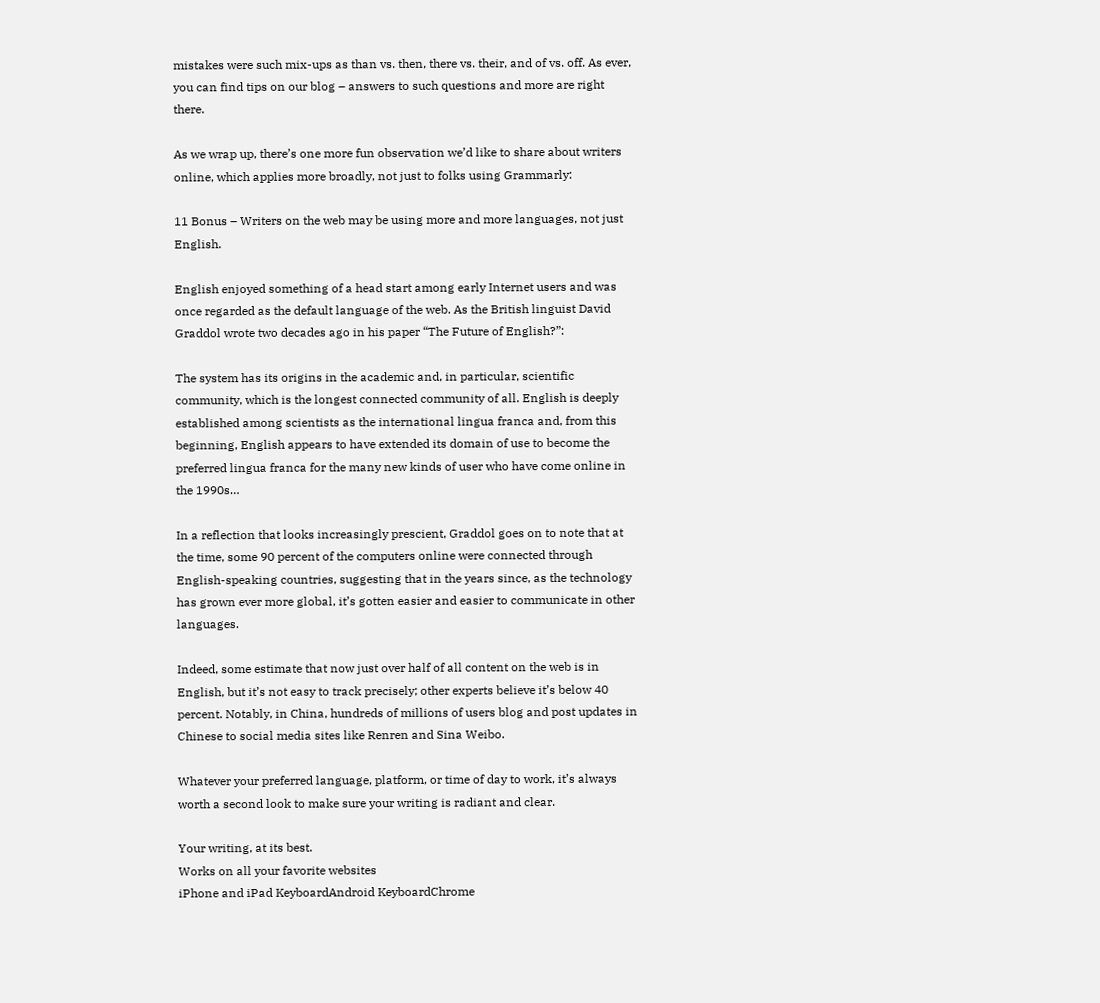mistakes were such mix-ups as than vs. then, there vs. their, and of vs. off. As ever, you can find tips on our blog – answers to such questions and more are right there.

As we wrap up, there’s one more fun observation we’d like to share about writers online, which applies more broadly, not just to folks using Grammarly:

11 Bonus – Writers on the web may be using more and more languages, not just English.

English enjoyed something of a head start among early Internet users and was once regarded as the default language of the web. As the British linguist David Graddol wrote two decades ago in his paper “The Future of English?”:

The system has its origins in the academic and, in particular, scientific community, which is the longest connected community of all. English is deeply established among scientists as the international lingua franca and, from this beginning, English appears to have extended its domain of use to become the preferred lingua franca for the many new kinds of user who have come online in the 1990s…

In a reflection that looks increasingly prescient, Graddol goes on to note that at the time, some 90 percent of the computers online were connected through English-speaking countries, suggesting that in the years since, as the technology has grown ever more global, it’s gotten easier and easier to communicate in other languages.

Indeed, some estimate that now just over half of all content on the web is in English, but it’s not easy to track precisely; other experts believe it’s below 40 percent. Notably, in China, hundreds of millions of users blog and post updates in Chinese to social media sites like Renren and Sina Weibo.

Whatever your preferred language, platform, or time of day to work, it’s always worth a second look to make sure your writing is radiant and clear.

Your writing, at its best.
Works on all your favorite websites
iPhone and iPad KeyboardAndroid KeyboardChrome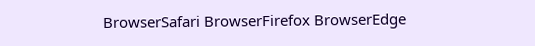BrowserSafari BrowserFirefox BrowserEdge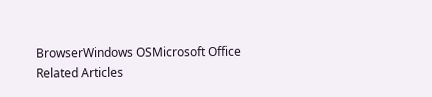BrowserWindows OSMicrosoft Office
Related Articles